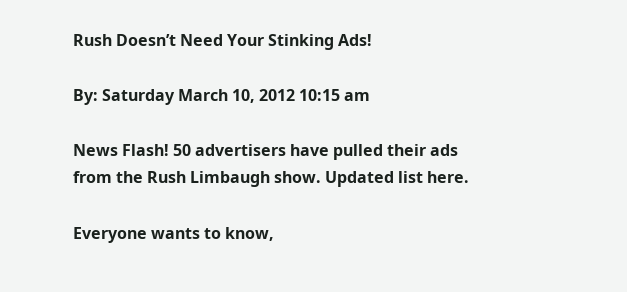Rush Doesn’t Need Your Stinking Ads!

By: Saturday March 10, 2012 10:15 am

News Flash! 50 advertisers have pulled their ads from the Rush Limbaugh show. Updated list here.

Everyone wants to know,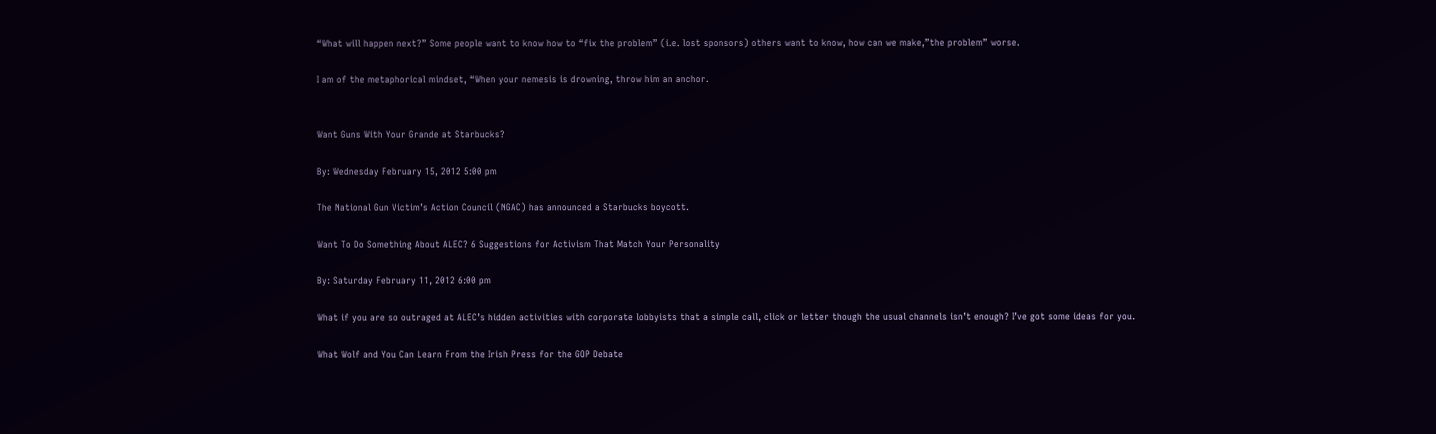“What will happen next?” Some people want to know how to “fix the problem” (i.e. lost sponsors) others want to know, how can we make,”the problem” worse.

I am of the metaphorical mindset, “When your nemesis is drowning, throw him an anchor.


Want Guns With Your Grande at Starbucks?

By: Wednesday February 15, 2012 5:00 pm

The National Gun Victim’s Action Council (NGAC) has announced a Starbucks boycott.

Want To Do Something About ALEC? 6 Suggestions for Activism That Match Your Personality

By: Saturday February 11, 2012 6:00 pm

What if you are so outraged at ALEC’s hidden activities with corporate lobbyists that a simple call, click or letter though the usual channels isn’t enough? I’ve got some ideas for you.

What Wolf and You Can Learn From the Irish Press for the GOP Debate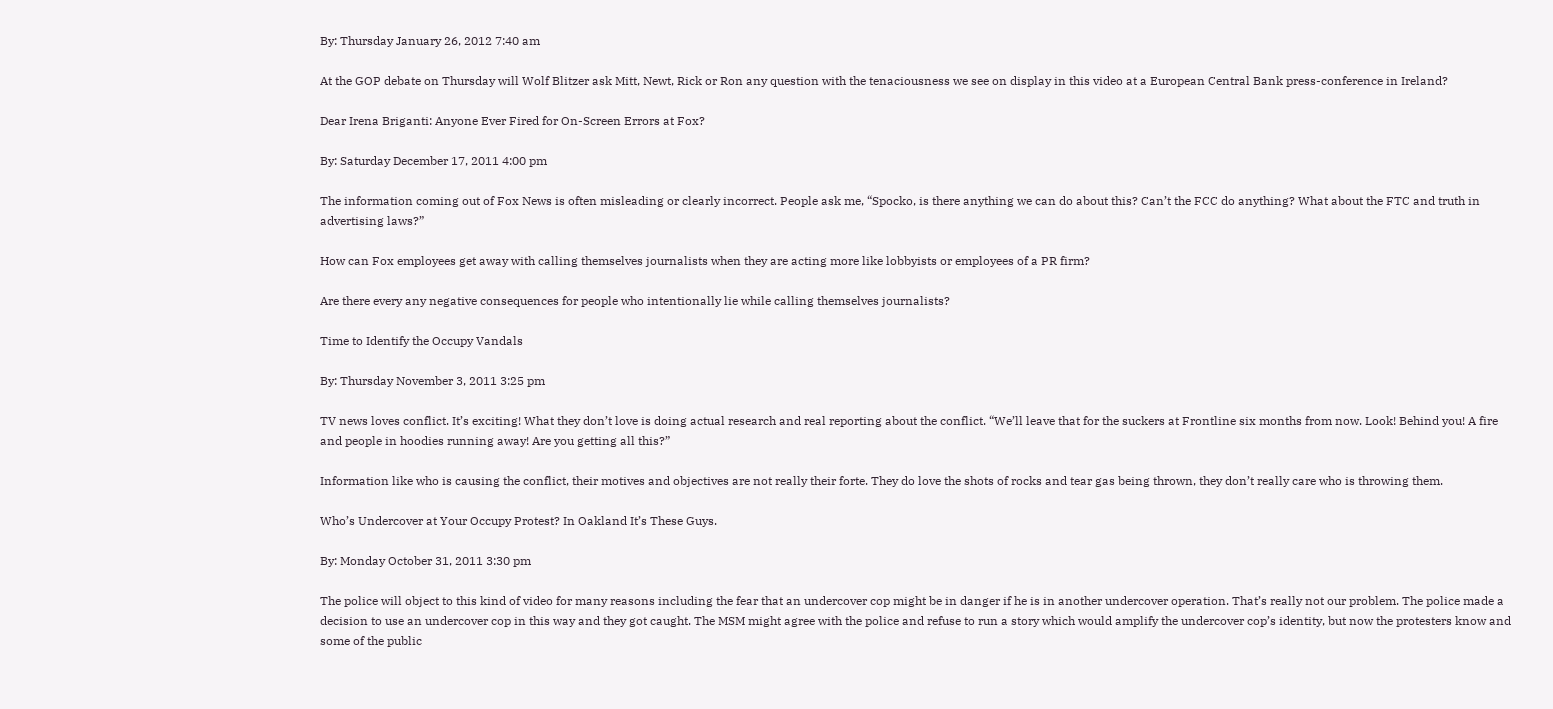By: Thursday January 26, 2012 7:40 am

At the GOP debate on Thursday will Wolf Blitzer ask Mitt, Newt, Rick or Ron any question with the tenaciousness we see on display in this video at a European Central Bank press-conference in Ireland?

Dear Irena Briganti: Anyone Ever Fired for On-Screen Errors at Fox?

By: Saturday December 17, 2011 4:00 pm

The information coming out of Fox News is often misleading or clearly incorrect. People ask me, “Spocko, is there anything we can do about this? Can’t the FCC do anything? What about the FTC and truth in advertising laws?”

How can Fox employees get away with calling themselves journalists when they are acting more like lobbyists or employees of a PR firm?

Are there every any negative consequences for people who intentionally lie while calling themselves journalists?

Time to Identify the Occupy Vandals

By: Thursday November 3, 2011 3:25 pm

TV news loves conflict. It’s exciting! What they don’t love is doing actual research and real reporting about the conflict. “We’ll leave that for the suckers at Frontline six months from now. Look! Behind you! A fire and people in hoodies running away! Are you getting all this?”

Information like who is causing the conflict, their motives and objectives are not really their forte. They do love the shots of rocks and tear gas being thrown, they don’t really care who is throwing them.

Who’s Undercover at Your Occupy Protest? In Oakland It’s These Guys.

By: Monday October 31, 2011 3:30 pm

The police will object to this kind of video for many reasons including the fear that an undercover cop might be in danger if he is in another undercover operation. That’s really not our problem. The police made a decision to use an undercover cop in this way and they got caught. The MSM might agree with the police and refuse to run a story which would amplify the undercover cop’s identity, but now the protesters know and some of the public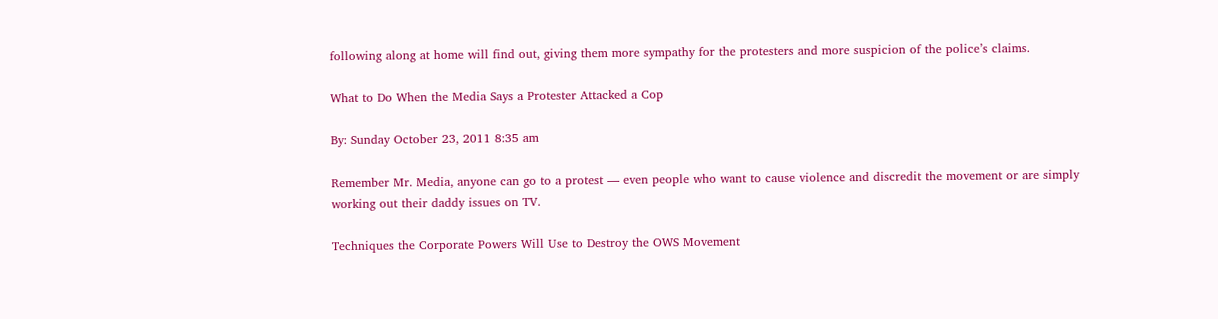following along at home will find out, giving them more sympathy for the protesters and more suspicion of the police’s claims.

What to Do When the Media Says a Protester Attacked a Cop

By: Sunday October 23, 2011 8:35 am

Remember Mr. Media, anyone can go to a protest — even people who want to cause violence and discredit the movement or are simply working out their daddy issues on TV.

Techniques the Corporate Powers Will Use to Destroy the OWS Movement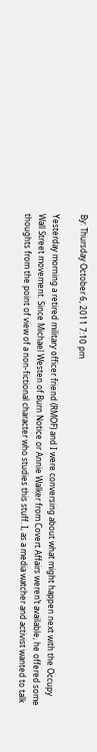By: Thursday October 6, 2011 7:10 pm

Yesterday morning a retired military officer friend (RMOF) and I were conversing about what might happen next with the Occupy Wall Street movement. Since Michael Westen of Burn Notice or Annie Walker from Covert Affairs weren’t available, he offered some thoughts from the point of view of a non-fictional character who studies this stuff. I, as a media watcher and activist wanted to talk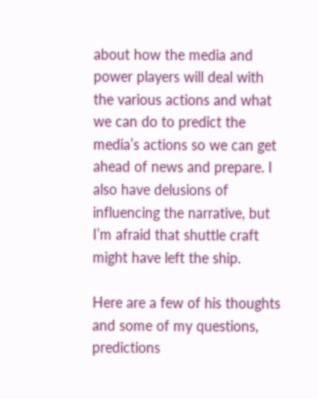about how the media and power players will deal with the various actions and what we can do to predict the media’s actions so we can get ahead of news and prepare. I also have delusions of influencing the narrative, but I’m afraid that shuttle craft might have left the ship.

Here are a few of his thoughts and some of my questions, predictions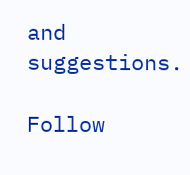and suggestions.

Follow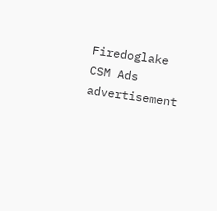Firedoglake
CSM Ads advertisement